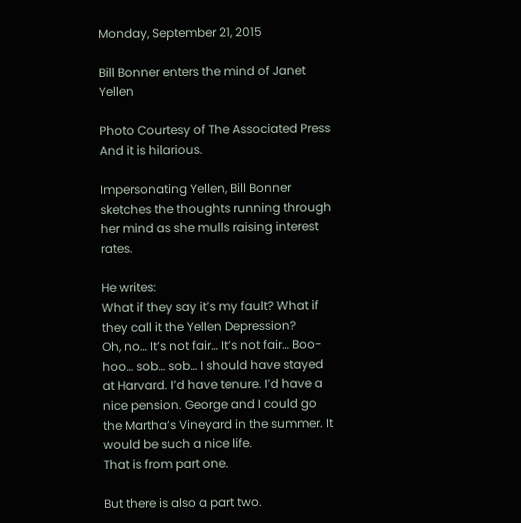Monday, September 21, 2015

Bill Bonner enters the mind of Janet Yellen

Photo Courtesy of The Associated Press
And it is hilarious.

Impersonating Yellen, Bill Bonner sketches the thoughts running through her mind as she mulls raising interest rates.

He writes:
What if they say it’s my fault? What if they call it the Yellen Depression?
Oh, no… It’s not fair… It’s not fair… Boo-hoo… sob… sob… I should have stayed at Harvard. I’d have tenure. I’d have a nice pension. George and I could go the Martha’s Vineyard in the summer. It would be such a nice life.
That is from part one.

But there is also a part two.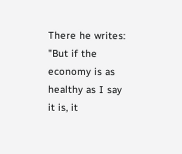There he writes:
"But if the economy is as healthy as I say it is, it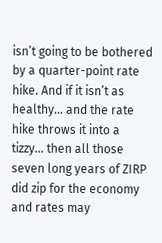isn’t going to be bothered by a quarter-point rate hike. And if it isn’t as healthy… and the rate hike throws it into a tizzy… then all those seven long years of ZIRP did zip for the economy and rates may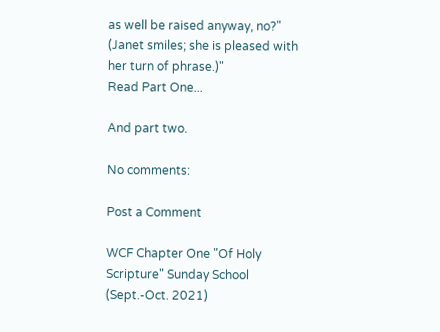as well be raised anyway, no?" (Janet smiles; she is pleased with her turn of phrase.)"
Read Part One...

And part two.

No comments:

Post a Comment

WCF Chapter One "Of Holy Scripture" Sunday School (Sept.-Oct. 2021)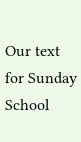Our text for Sunday School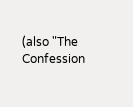(also "The Confession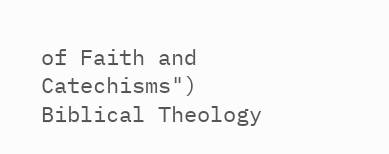of Faith and Catechisms") Biblical Theology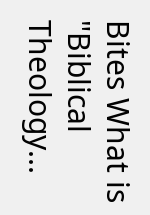Bites What is "Biblical Theology...